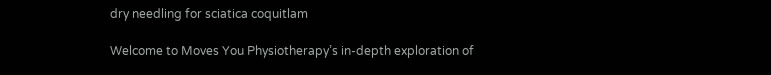dry needling for sciatica coquitlam

Welcome to Moves You Physiotherapy’s in-depth exploration of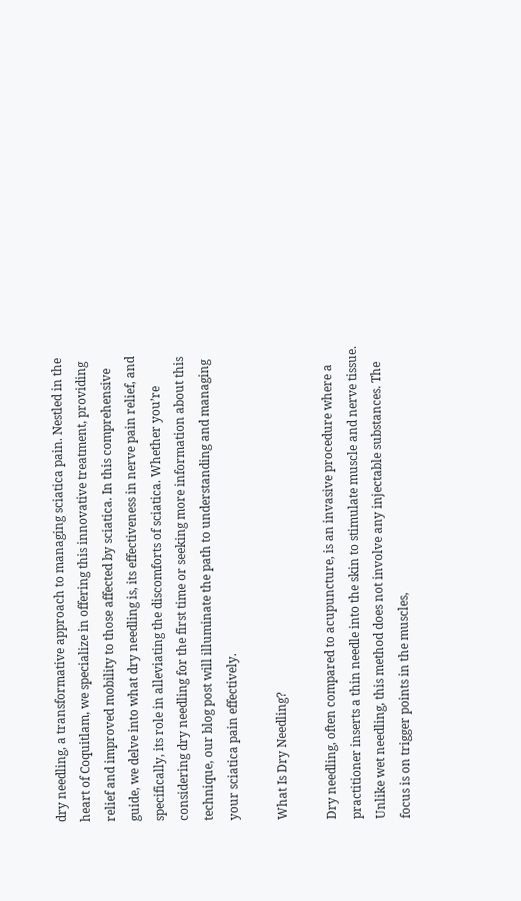dry needling, a transformative approach to managing sciatica pain. Nestled in the heart of Coquitlam, we specialize in offering this innovative treatment, providing relief and improved mobility to those affected by sciatica. In this comprehensive guide, we delve into what dry needling is, its effectiveness in nerve pain relief, and specifically, its role in alleviating the discomforts of sciatica. Whether you’re considering dry needling for the first time or seeking more information about this technique, our blog post will illuminate the path to understanding and managing your sciatica pain effectively.

What Is Dry Needling?

Dry needling, often compared to acupuncture, is an invasive procedure where a practitioner inserts a thin needle into the skin to stimulate muscle and nerve tissue. Unlike wet needling, this method does not involve any injectable substances. The focus is on trigger points in the muscles,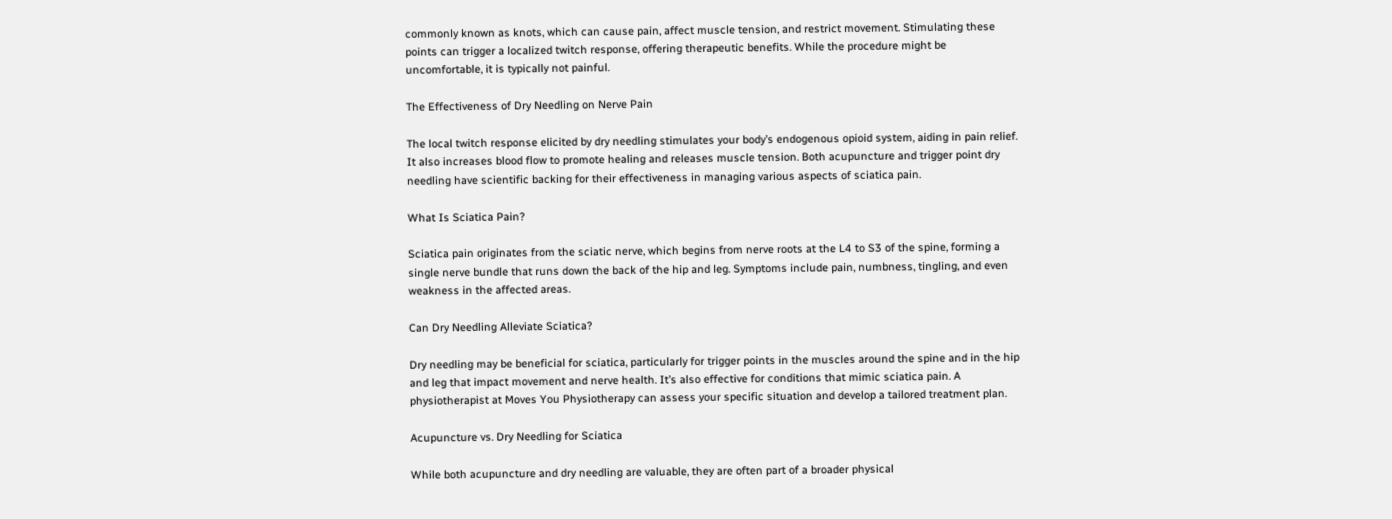commonly known as knots, which can cause pain, affect muscle tension, and restrict movement. Stimulating these points can trigger a localized twitch response, offering therapeutic benefits. While the procedure might be uncomfortable, it is typically not painful.

The Effectiveness of Dry Needling on Nerve Pain

The local twitch response elicited by dry needling stimulates your body’s endogenous opioid system, aiding in pain relief. It also increases blood flow to promote healing and releases muscle tension. Both acupuncture and trigger point dry needling have scientific backing for their effectiveness in managing various aspects of sciatica pain.

What Is Sciatica Pain?

Sciatica pain originates from the sciatic nerve, which begins from nerve roots at the L4 to S3 of the spine, forming a single nerve bundle that runs down the back of the hip and leg. Symptoms include pain, numbness, tingling, and even weakness in the affected areas.

Can Dry Needling Alleviate Sciatica?

Dry needling may be beneficial for sciatica, particularly for trigger points in the muscles around the spine and in the hip and leg that impact movement and nerve health. It’s also effective for conditions that mimic sciatica pain. A physiotherapist at Moves You Physiotherapy can assess your specific situation and develop a tailored treatment plan.

Acupuncture vs. Dry Needling for Sciatica

While both acupuncture and dry needling are valuable, they are often part of a broader physical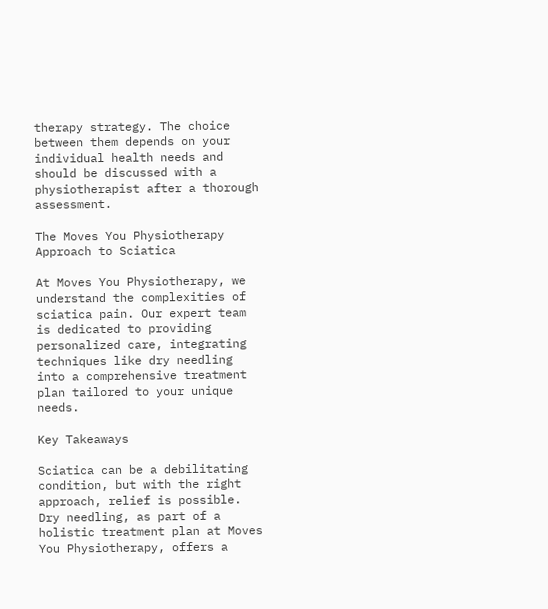therapy strategy. The choice between them depends on your individual health needs and should be discussed with a physiotherapist after a thorough assessment.

The Moves You Physiotherapy Approach to Sciatica

At Moves You Physiotherapy, we understand the complexities of sciatica pain. Our expert team is dedicated to providing personalized care, integrating techniques like dry needling into a comprehensive treatment plan tailored to your unique needs.

Key Takeaways

Sciatica can be a debilitating condition, but with the right approach, relief is possible. Dry needling, as part of a holistic treatment plan at Moves You Physiotherapy, offers a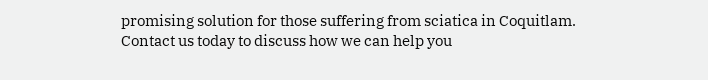promising solution for those suffering from sciatica in Coquitlam. Contact us today to discuss how we can help you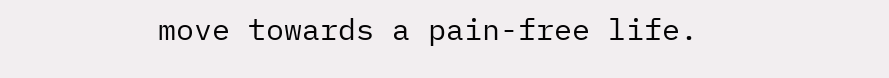move towards a pain-free life.